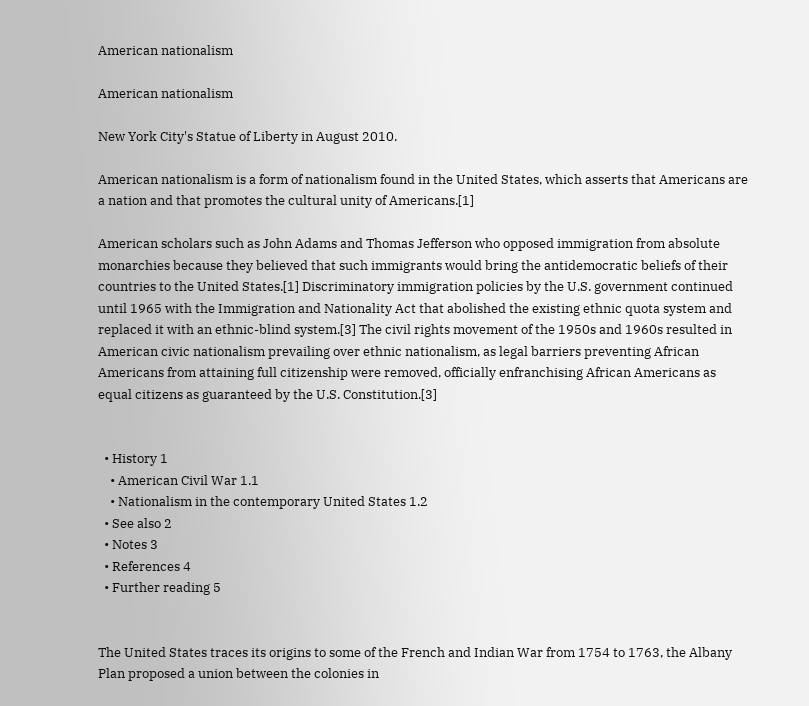American nationalism

American nationalism

New York City's Statue of Liberty in August 2010.

American nationalism is a form of nationalism found in the United States, which asserts that Americans are a nation and that promotes the cultural unity of Americans.[1]

American scholars such as John Adams and Thomas Jefferson who opposed immigration from absolute monarchies because they believed that such immigrants would bring the antidemocratic beliefs of their countries to the United States.[1] Discriminatory immigration policies by the U.S. government continued until 1965 with the Immigration and Nationality Act that abolished the existing ethnic quota system and replaced it with an ethnic-blind system.[3] The civil rights movement of the 1950s and 1960s resulted in American civic nationalism prevailing over ethnic nationalism, as legal barriers preventing African Americans from attaining full citizenship were removed, officially enfranchising African Americans as equal citizens as guaranteed by the U.S. Constitution.[3]


  • History 1
    • American Civil War 1.1
    • Nationalism in the contemporary United States 1.2
  • See also 2
  • Notes 3
  • References 4
  • Further reading 5


The United States traces its origins to some of the French and Indian War from 1754 to 1763, the Albany Plan proposed a union between the colonies in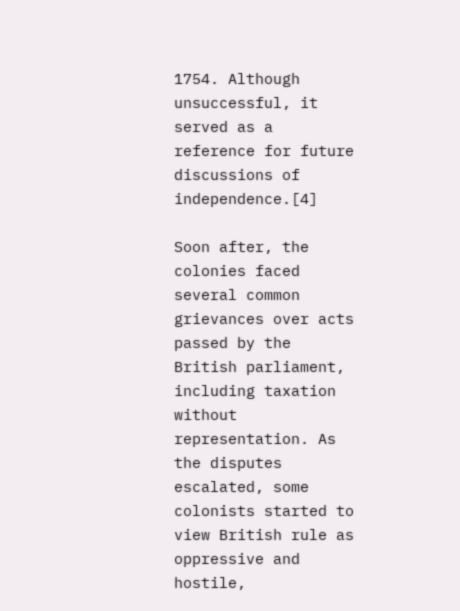1754. Although unsuccessful, it served as a reference for future discussions of independence.[4]

Soon after, the colonies faced several common grievances over acts passed by the British parliament, including taxation without representation. As the disputes escalated, some colonists started to view British rule as oppressive and hostile,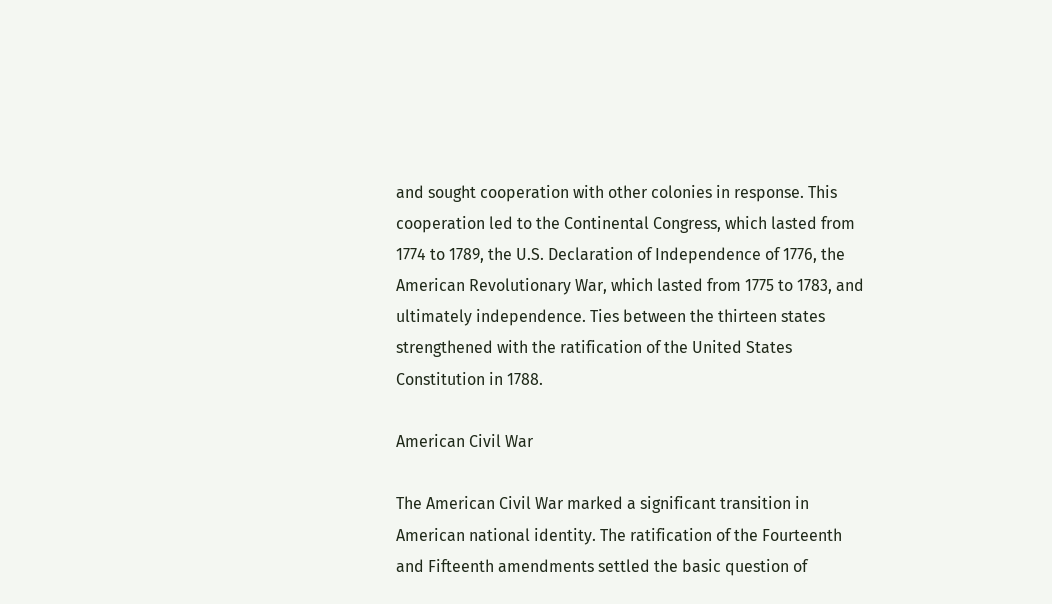and sought cooperation with other colonies in response. This cooperation led to the Continental Congress, which lasted from 1774 to 1789, the U.S. Declaration of Independence of 1776, the American Revolutionary War, which lasted from 1775 to 1783, and ultimately independence. Ties between the thirteen states strengthened with the ratification of the United States Constitution in 1788.

American Civil War

The American Civil War marked a significant transition in American national identity. The ratification of the Fourteenth and Fifteenth amendments settled the basic question of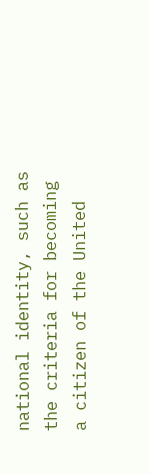national identity, such as the criteria for becoming a citizen of the United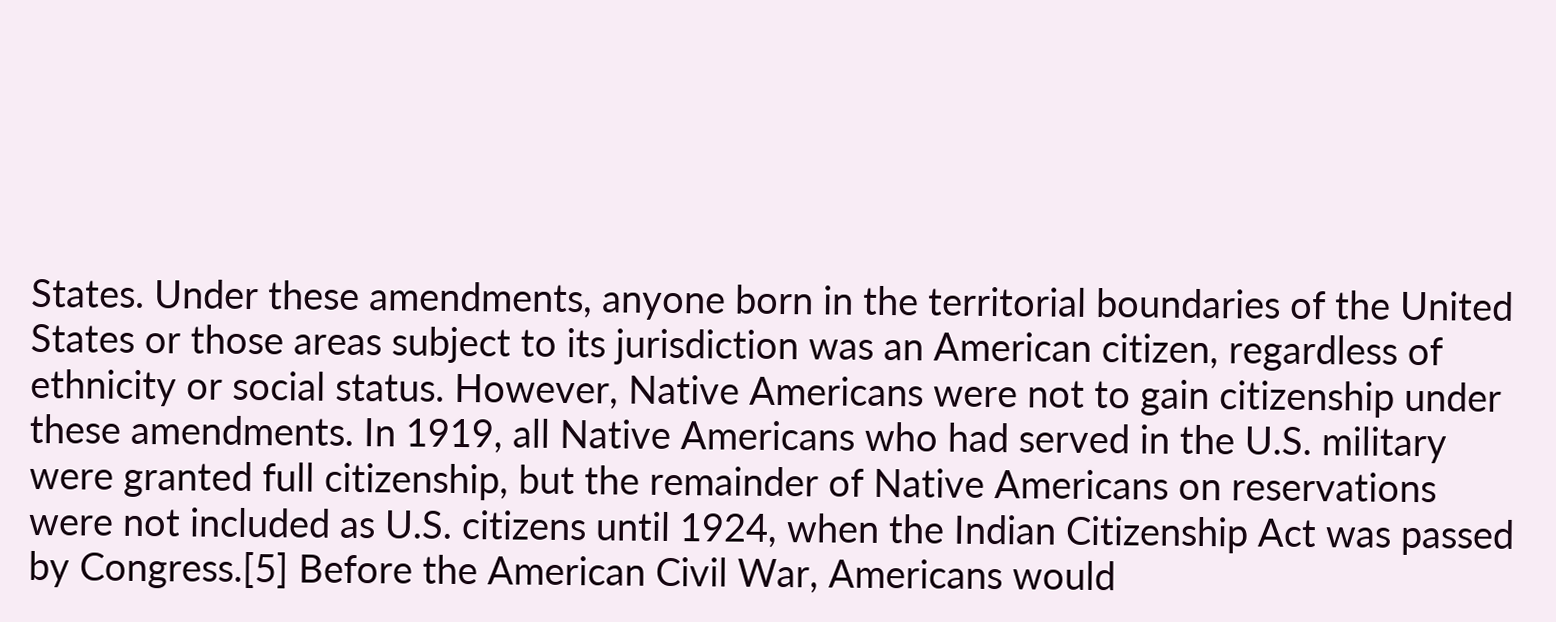States. Under these amendments, anyone born in the territorial boundaries of the United States or those areas subject to its jurisdiction was an American citizen, regardless of ethnicity or social status. However, Native Americans were not to gain citizenship under these amendments. In 1919, all Native Americans who had served in the U.S. military were granted full citizenship, but the remainder of Native Americans on reservations were not included as U.S. citizens until 1924, when the Indian Citizenship Act was passed by Congress.[5] Before the American Civil War, Americans would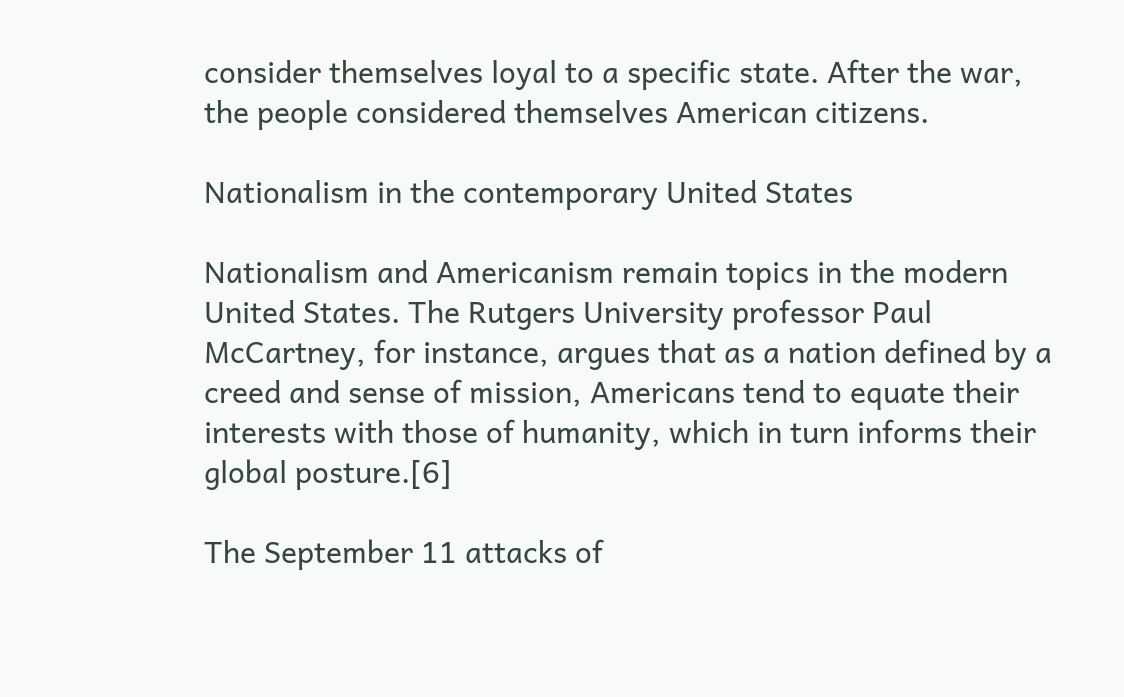consider themselves loyal to a specific state. After the war, the people considered themselves American citizens.

Nationalism in the contemporary United States

Nationalism and Americanism remain topics in the modern United States. The Rutgers University professor Paul McCartney, for instance, argues that as a nation defined by a creed and sense of mission, Americans tend to equate their interests with those of humanity, which in turn informs their global posture.[6]

The September 11 attacks of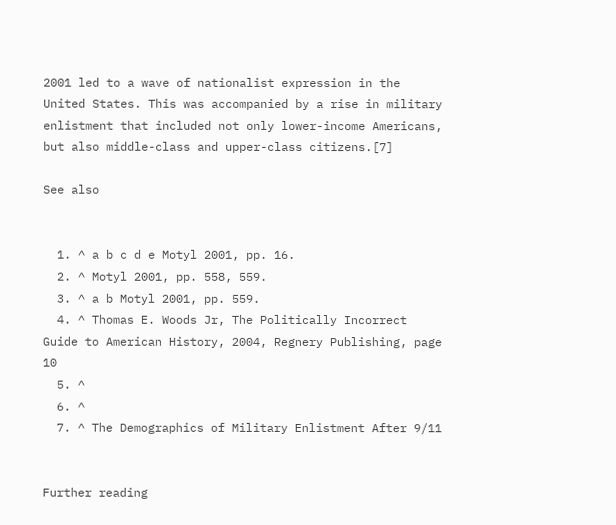2001 led to a wave of nationalist expression in the United States. This was accompanied by a rise in military enlistment that included not only lower-income Americans, but also middle-class and upper-class citizens.[7]

See also


  1. ^ a b c d e Motyl 2001, pp. 16.
  2. ^ Motyl 2001, pp. 558, 559.
  3. ^ a b Motyl 2001, pp. 559.
  4. ^ Thomas E. Woods Jr, The Politically Incorrect Guide to American History, 2004, Regnery Publishing, page 10
  5. ^
  6. ^
  7. ^ The Demographics of Military Enlistment After 9/11


Further reading